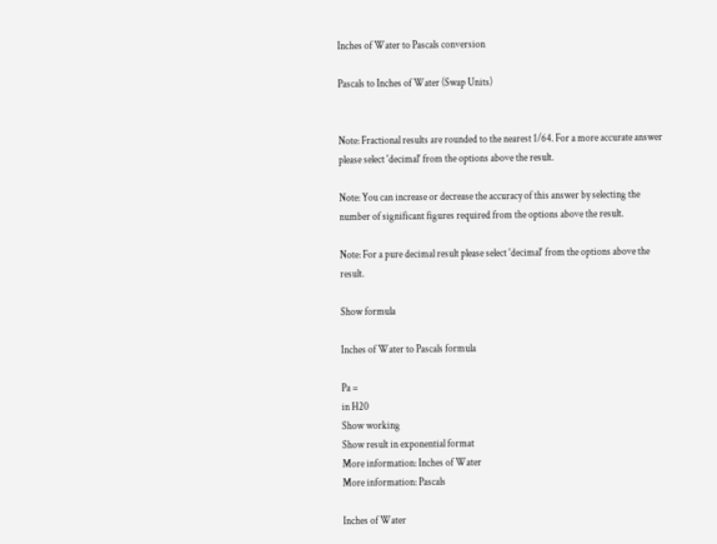Inches of Water to Pascals conversion

Pascals to Inches of Water (Swap Units)


Note: Fractional results are rounded to the nearest 1/64. For a more accurate answer please select 'decimal' from the options above the result.

Note: You can increase or decrease the accuracy of this answer by selecting the number of significant figures required from the options above the result.

Note: For a pure decimal result please select 'decimal' from the options above the result.

Show formula

Inches of Water to Pascals formula

Pa =
in H20
Show working
Show result in exponential format
More information: Inches of Water
More information: Pascals

Inches of Water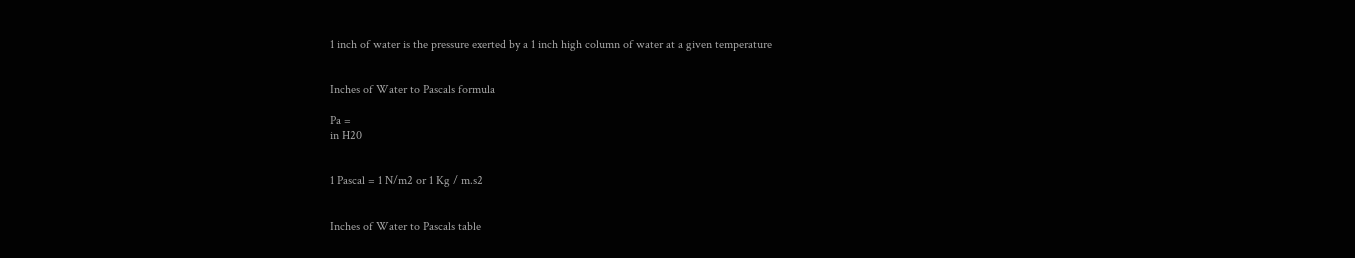1 inch of water is the pressure exerted by a 1 inch high column of water at a given temperature


Inches of Water to Pascals formula

Pa =
in H20


1 Pascal = 1 N/m2 or 1 Kg / m.s2


Inches of Water to Pascals table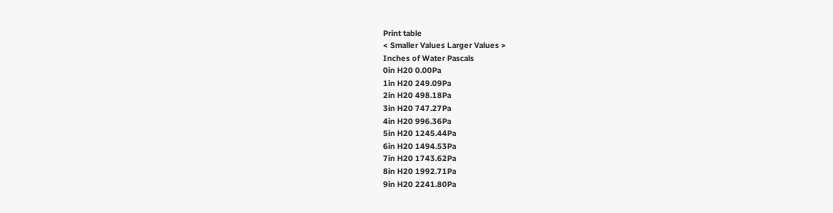Print table
< Smaller Values Larger Values >
Inches of Water Pascals
0in H20 0.00Pa
1in H20 249.09Pa
2in H20 498.18Pa
3in H20 747.27Pa
4in H20 996.36Pa
5in H20 1245.44Pa
6in H20 1494.53Pa
7in H20 1743.62Pa
8in H20 1992.71Pa
9in H20 2241.80Pa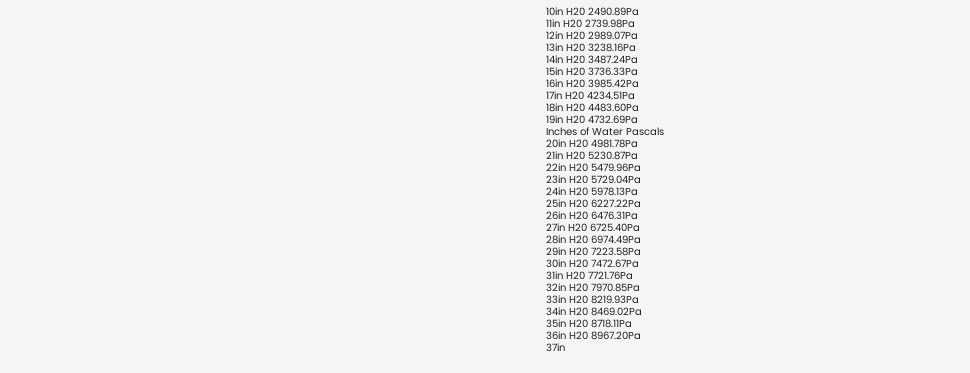10in H20 2490.89Pa
11in H20 2739.98Pa
12in H20 2989.07Pa
13in H20 3238.16Pa
14in H20 3487.24Pa
15in H20 3736.33Pa
16in H20 3985.42Pa
17in H20 4234.51Pa
18in H20 4483.60Pa
19in H20 4732.69Pa
Inches of Water Pascals
20in H20 4981.78Pa
21in H20 5230.87Pa
22in H20 5479.96Pa
23in H20 5729.04Pa
24in H20 5978.13Pa
25in H20 6227.22Pa
26in H20 6476.31Pa
27in H20 6725.40Pa
28in H20 6974.49Pa
29in H20 7223.58Pa
30in H20 7472.67Pa
31in H20 7721.76Pa
32in H20 7970.85Pa
33in H20 8219.93Pa
34in H20 8469.02Pa
35in H20 8718.11Pa
36in H20 8967.20Pa
37in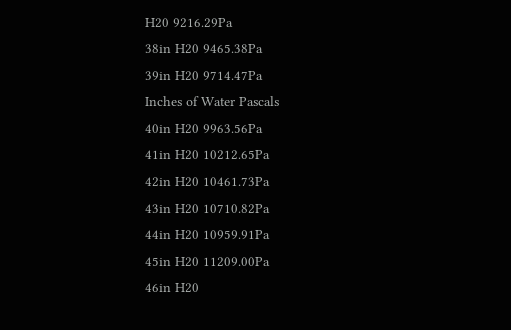H20 9216.29Pa
38in H20 9465.38Pa
39in H20 9714.47Pa
Inches of Water Pascals
40in H20 9963.56Pa
41in H20 10212.65Pa
42in H20 10461.73Pa
43in H20 10710.82Pa
44in H20 10959.91Pa
45in H20 11209.00Pa
46in H20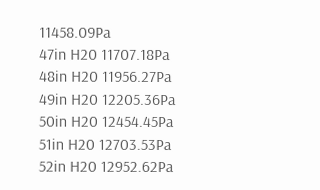11458.09Pa
47in H20 11707.18Pa
48in H20 11956.27Pa
49in H20 12205.36Pa
50in H20 12454.45Pa
51in H20 12703.53Pa
52in H20 12952.62Pa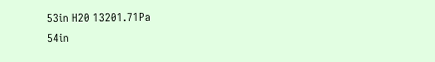53in H20 13201.71Pa
54in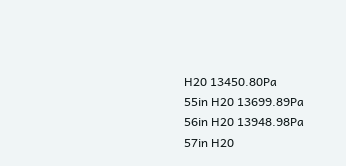H20 13450.80Pa
55in H20 13699.89Pa
56in H20 13948.98Pa
57in H20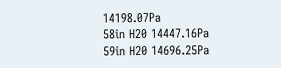14198.07Pa
58in H20 14447.16Pa
59in H20 14696.25Pa